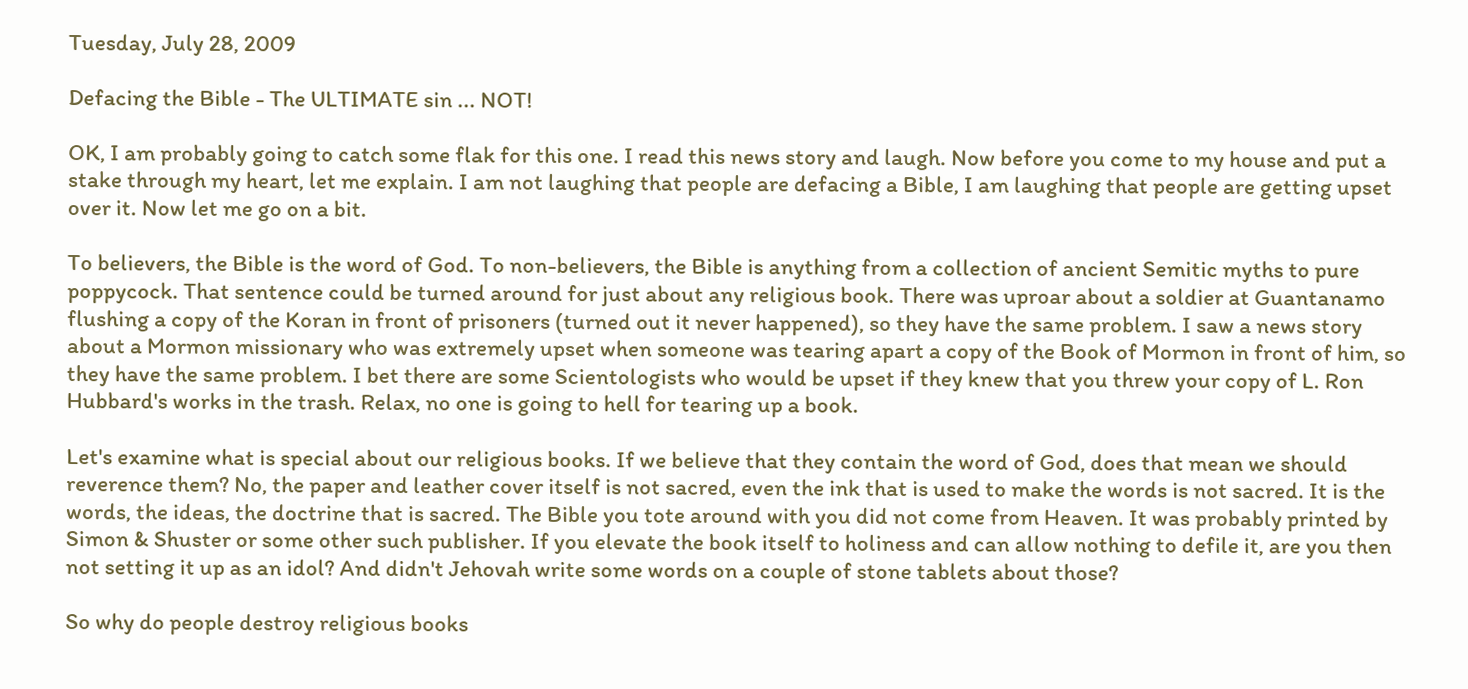Tuesday, July 28, 2009

Defacing the Bible - The ULTIMATE sin ... NOT!

OK, I am probably going to catch some flak for this one. I read this news story and laugh. Now before you come to my house and put a stake through my heart, let me explain. I am not laughing that people are defacing a Bible, I am laughing that people are getting upset over it. Now let me go on a bit.

To believers, the Bible is the word of God. To non-believers, the Bible is anything from a collection of ancient Semitic myths to pure poppycock. That sentence could be turned around for just about any religious book. There was uproar about a soldier at Guantanamo flushing a copy of the Koran in front of prisoners (turned out it never happened), so they have the same problem. I saw a news story about a Mormon missionary who was extremely upset when someone was tearing apart a copy of the Book of Mormon in front of him, so they have the same problem. I bet there are some Scientologists who would be upset if they knew that you threw your copy of L. Ron Hubbard's works in the trash. Relax, no one is going to hell for tearing up a book.

Let's examine what is special about our religious books. If we believe that they contain the word of God, does that mean we should reverence them? No, the paper and leather cover itself is not sacred, even the ink that is used to make the words is not sacred. It is the words, the ideas, the doctrine that is sacred. The Bible you tote around with you did not come from Heaven. It was probably printed by Simon & Shuster or some other such publisher. If you elevate the book itself to holiness and can allow nothing to defile it, are you then not setting it up as an idol? And didn't Jehovah write some words on a couple of stone tablets about those?

So why do people destroy religious books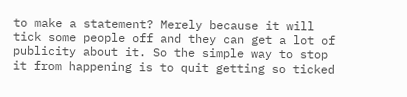to make a statement? Merely because it will tick some people off and they can get a lot of publicity about it. So the simple way to stop it from happening is to quit getting so ticked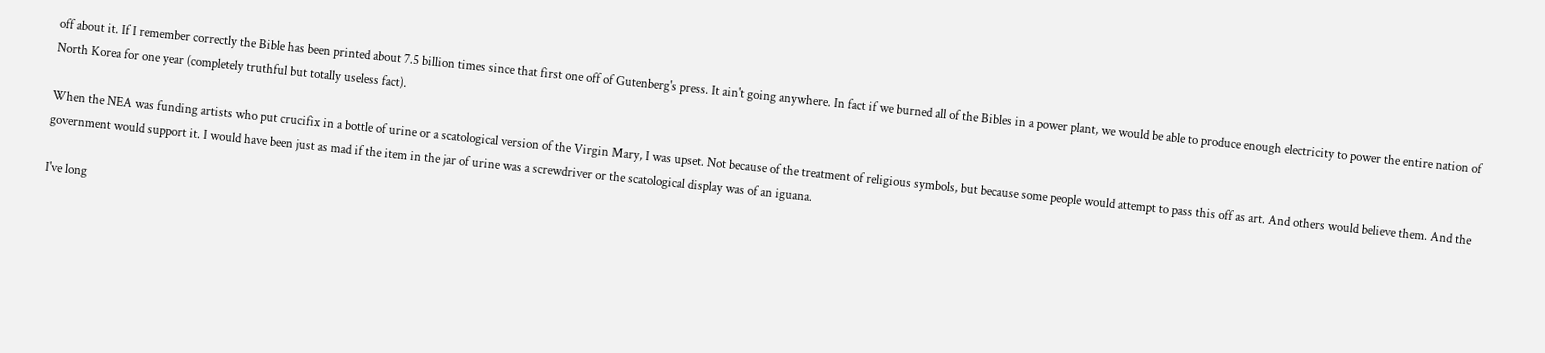off about it. If I remember correctly the Bible has been printed about 7.5 billion times since that first one off of Gutenberg's press. It ain't going anywhere. In fact if we burned all of the Bibles in a power plant, we would be able to produce enough electricity to power the entire nation of North Korea for one year (completely truthful but totally useless fact).

When the NEA was funding artists who put crucifix in a bottle of urine or a scatological version of the Virgin Mary, I was upset. Not because of the treatment of religious symbols, but because some people would attempt to pass this off as art. And others would believe them. And the government would support it. I would have been just as mad if the item in the jar of urine was a screwdriver or the scatological display was of an iguana.

I've long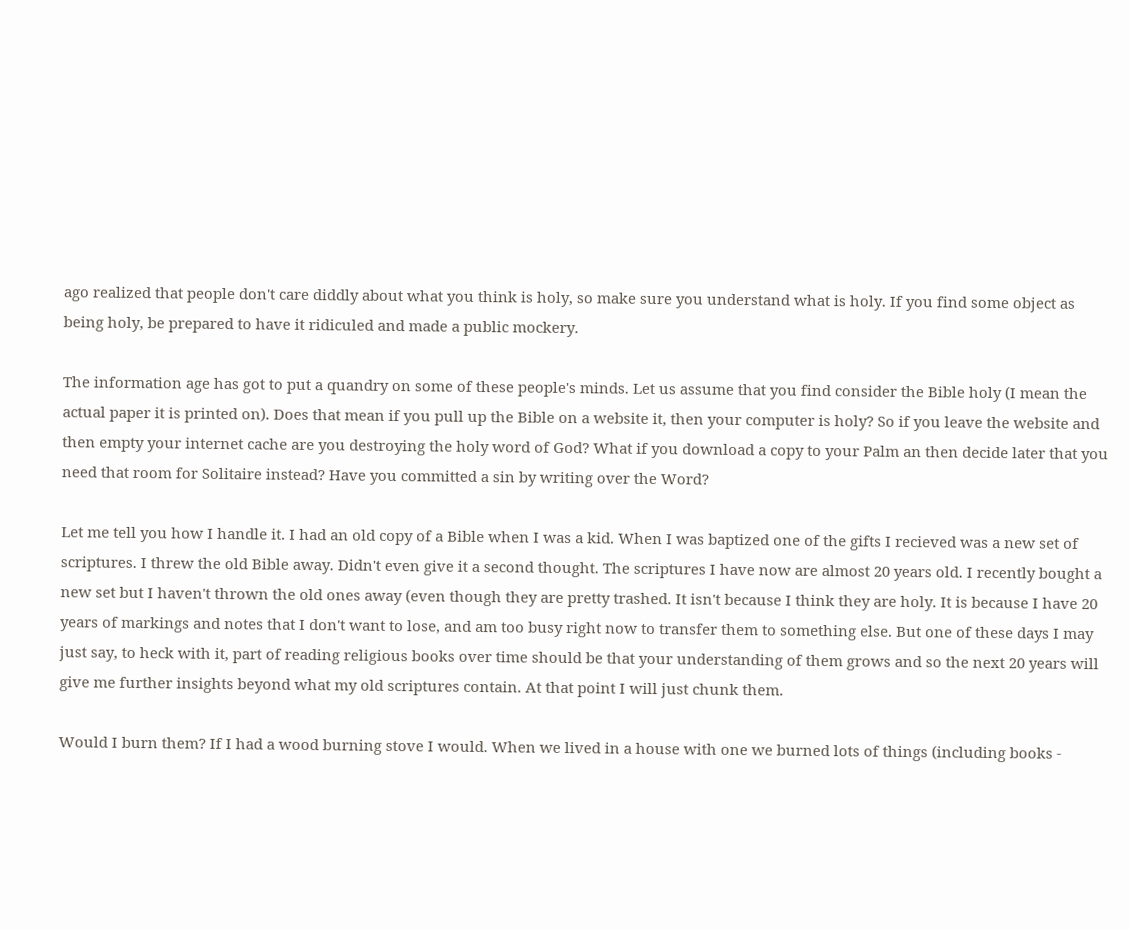ago realized that people don't care diddly about what you think is holy, so make sure you understand what is holy. If you find some object as being holy, be prepared to have it ridiculed and made a public mockery.

The information age has got to put a quandry on some of these people's minds. Let us assume that you find consider the Bible holy (I mean the actual paper it is printed on). Does that mean if you pull up the Bible on a website it, then your computer is holy? So if you leave the website and then empty your internet cache are you destroying the holy word of God? What if you download a copy to your Palm an then decide later that you need that room for Solitaire instead? Have you committed a sin by writing over the Word?

Let me tell you how I handle it. I had an old copy of a Bible when I was a kid. When I was baptized one of the gifts I recieved was a new set of scriptures. I threw the old Bible away. Didn't even give it a second thought. The scriptures I have now are almost 20 years old. I recently bought a new set but I haven't thrown the old ones away (even though they are pretty trashed. It isn't because I think they are holy. It is because I have 20 years of markings and notes that I don't want to lose, and am too busy right now to transfer them to something else. But one of these days I may just say, to heck with it, part of reading religious books over time should be that your understanding of them grows and so the next 20 years will give me further insights beyond what my old scriptures contain. At that point I will just chunk them.

Would I burn them? If I had a wood burning stove I would. When we lived in a house with one we burned lots of things (including books -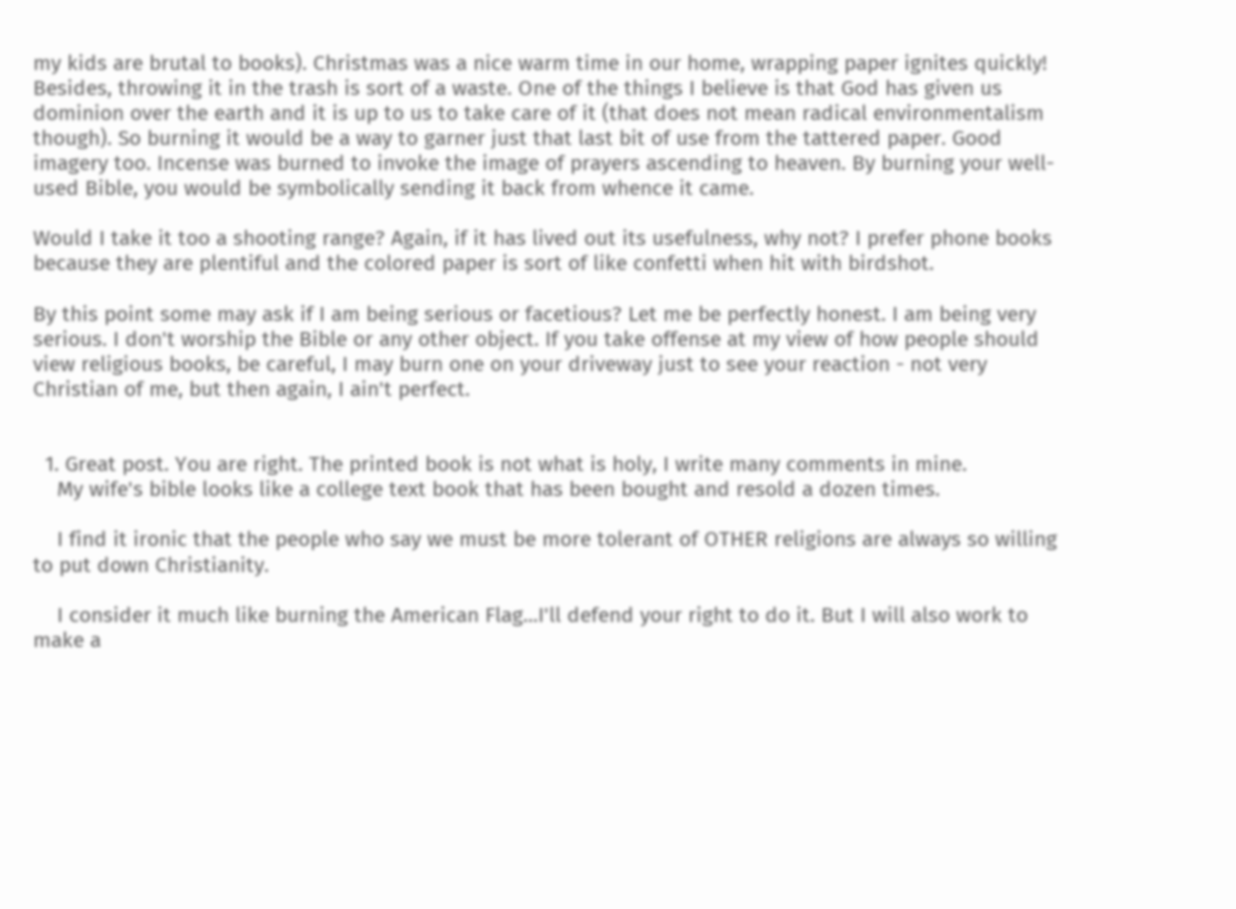my kids are brutal to books). Christmas was a nice warm time in our home, wrapping paper ignites quickly! Besides, throwing it in the trash is sort of a waste. One of the things I believe is that God has given us dominion over the earth and it is up to us to take care of it (that does not mean radical environmentalism though). So burning it would be a way to garner just that last bit of use from the tattered paper. Good imagery too. Incense was burned to invoke the image of prayers ascending to heaven. By burning your well-used Bible, you would be symbolically sending it back from whence it came.

Would I take it too a shooting range? Again, if it has lived out its usefulness, why not? I prefer phone books because they are plentiful and the colored paper is sort of like confetti when hit with birdshot.

By this point some may ask if I am being serious or facetious? Let me be perfectly honest. I am being very serious. I don't worship the Bible or any other object. If you take offense at my view of how people should view religious books, be careful, I may burn one on your driveway just to see your reaction - not very Christian of me, but then again, I ain't perfect.


  1. Great post. You are right. The printed book is not what is holy, I write many comments in mine.
    My wife's bible looks like a college text book that has been bought and resold a dozen times.

    I find it ironic that the people who say we must be more tolerant of OTHER religions are always so willing to put down Christianity.

    I consider it much like burning the American Flag...I'll defend your right to do it. But I will also work to make a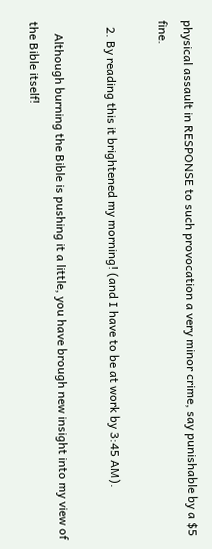physical assault in RESPONSE to such provocation a very minor crime, say punishable by a $5 fine.

  2. By reading this it brightened my morning! (and I have to be at work by 3:45 AM).

    Although burning the Bible is pushing it a little, you have brough new insight into my view of the Bible itself!